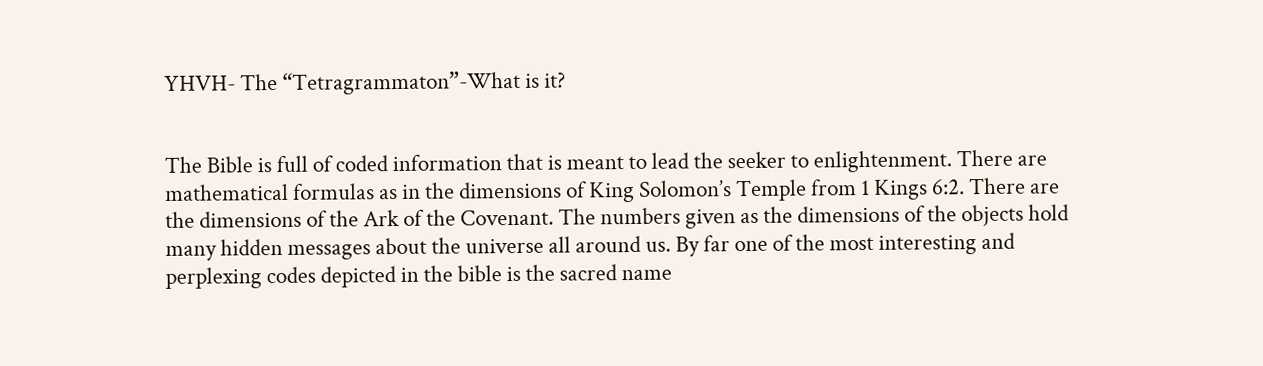YHVH- The “Tetragrammaton”-What is it?


The Bible is full of coded information that is meant to lead the seeker to enlightenment. There are mathematical formulas as in the dimensions of King Solomon’s Temple from 1 Kings 6:2. There are the dimensions of the Ark of the Covenant. The numbers given as the dimensions of the objects hold many hidden messages about the universe all around us. By far one of the most interesting and perplexing codes depicted in the bible is the sacred name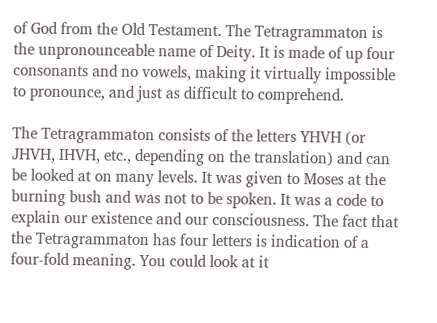of God from the Old Testament. The Tetragrammaton is the unpronounceable name of Deity. It is made of up four consonants and no vowels, making it virtually impossible to pronounce, and just as difficult to comprehend.

The Tetragrammaton consists of the letters YHVH (or JHVH, IHVH, etc., depending on the translation) and can be looked at on many levels. It was given to Moses at the burning bush and was not to be spoken. It was a code to explain our existence and our consciousness. The fact that the Tetragrammaton has four letters is indication of a four-fold meaning. You could look at it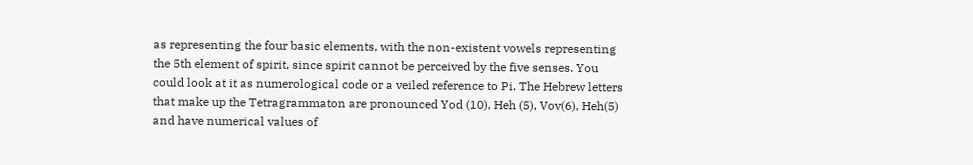as representing the four basic elements, with the non-existent vowels representing the 5th element of spirit, since spirit cannot be perceived by the five senses. You could look at it as numerological code or a veiled reference to Pi. The Hebrew letters that make up the Tetragrammaton are pronounced Yod (10), Heh (5), Vov(6), Heh(5) and have numerical values of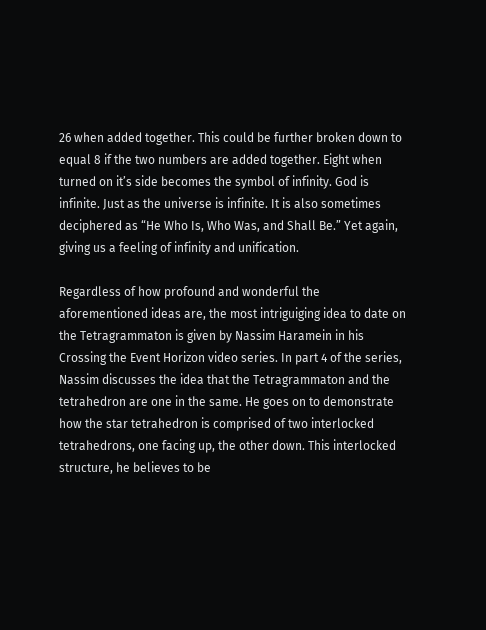26 when added together. This could be further broken down to equal 8 if the two numbers are added together. Eight when turned on it’s side becomes the symbol of infinity. God is infinite. Just as the universe is infinite. It is also sometimes deciphered as “He Who Is, Who Was, and Shall Be.” Yet again, giving us a feeling of infinity and unification.

Regardless of how profound and wonderful the aforementioned ideas are, the most intriguiging idea to date on the Tetragrammaton is given by Nassim Haramein in his Crossing the Event Horizon video series. In part 4 of the series, Nassim discusses the idea that the Tetragrammaton and the tetrahedron are one in the same. He goes on to demonstrate how the star tetrahedron is comprised of two interlocked tetrahedrons, one facing up, the other down. This interlocked structure, he believes to be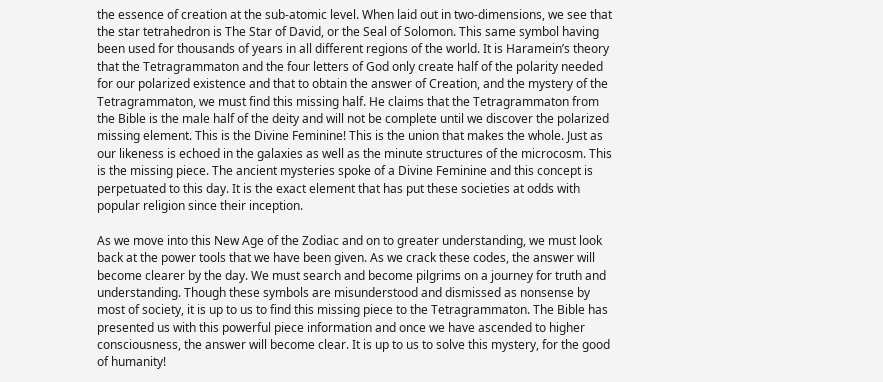the essence of creation at the sub-atomic level. When laid out in two-dimensions, we see that the star tetrahedron is The Star of David, or the Seal of Solomon. This same symbol having been used for thousands of years in all different regions of the world. It is Haramein’s theory that the Tetragrammaton and the four letters of God only create half of the polarity needed for our polarized existence and that to obtain the answer of Creation, and the mystery of the Tetragrammaton, we must find this missing half. He claims that the Tetragrammaton from the Bible is the male half of the deity and will not be complete until we discover the polarized missing element. This is the Divine Feminine! This is the union that makes the whole. Just as our likeness is echoed in the galaxies as well as the minute structures of the microcosm. This is the missing piece. The ancient mysteries spoke of a Divine Feminine and this concept is perpetuated to this day. It is the exact element that has put these societies at odds with popular religion since their inception.

As we move into this New Age of the Zodiac and on to greater understanding, we must look back at the power tools that we have been given. As we crack these codes, the answer will become clearer by the day. We must search and become pilgrims on a journey for truth and understanding. Though these symbols are misunderstood and dismissed as nonsense by most of society, it is up to us to find this missing piece to the Tetragrammaton. The Bible has presented us with this powerful piece information and once we have ascended to higher consciousness, the answer will become clear. It is up to us to solve this mystery, for the good of humanity!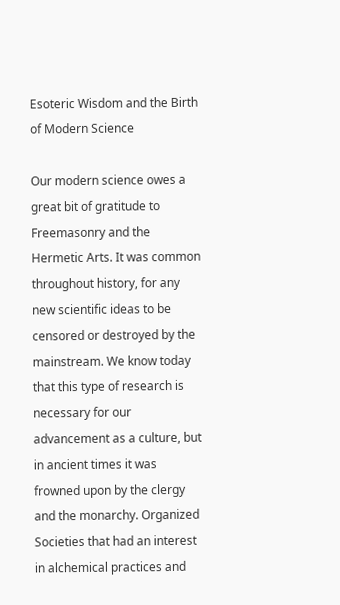Esoteric Wisdom and the Birth of Modern Science

Our modern science owes a great bit of gratitude to Freemasonry and the Hermetic Arts. It was common throughout history, for any new scientific ideas to be censored or destroyed by the mainstream. We know today that this type of research is necessary for our advancement as a culture, but in ancient times it was frowned upon by the clergy and the monarchy. Organized Societies that had an interest in alchemical practices and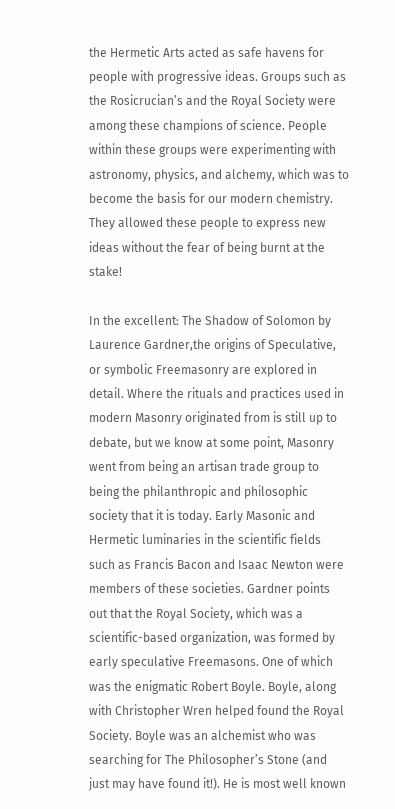the Hermetic Arts acted as safe havens for people with progressive ideas. Groups such as the Rosicrucian’s and the Royal Society were among these champions of science. People within these groups were experimenting with astronomy, physics, and alchemy, which was to become the basis for our modern chemistry. They allowed these people to express new ideas without the fear of being burnt at the stake!

In the excellent: The Shadow of Solomon by Laurence Gardner,the origins of Speculative, or symbolic Freemasonry are explored in detail. Where the rituals and practices used in modern Masonry originated from is still up to debate, but we know at some point, Masonry went from being an artisan trade group to being the philanthropic and philosophic society that it is today. Early Masonic and Hermetic luminaries in the scientific fields such as Francis Bacon and Isaac Newton were members of these societies. Gardner points out that the Royal Society, which was a scientific-based organization, was formed by early speculative Freemasons. One of which was the enigmatic Robert Boyle. Boyle, along with Christopher Wren helped found the Royal Society. Boyle was an alchemist who was searching for The Philosopher’s Stone (and just may have found it!). He is most well known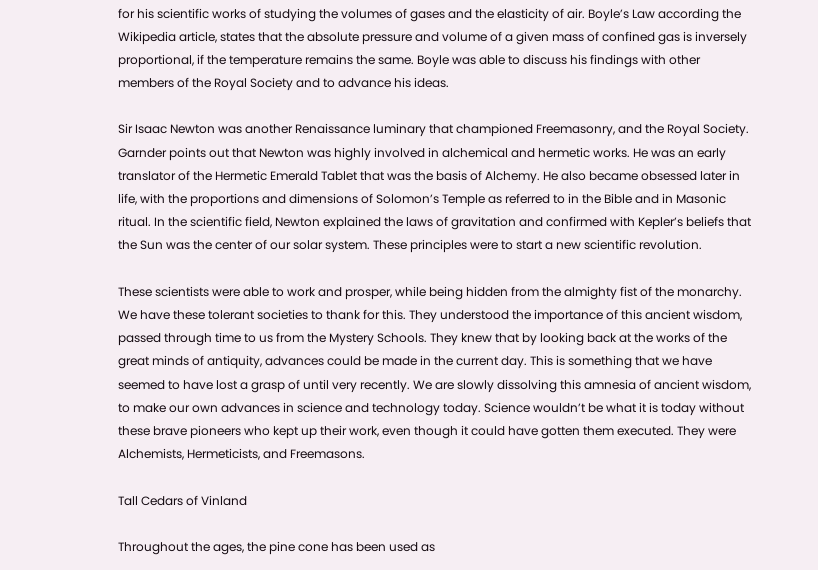for his scientific works of studying the volumes of gases and the elasticity of air. Boyle’s Law according the Wikipedia article, states that the absolute pressure and volume of a given mass of confined gas is inversely proportional, if the temperature remains the same. Boyle was able to discuss his findings with other members of the Royal Society and to advance his ideas.

Sir Isaac Newton was another Renaissance luminary that championed Freemasonry, and the Royal Society. Garnder points out that Newton was highly involved in alchemical and hermetic works. He was an early translator of the Hermetic Emerald Tablet that was the basis of Alchemy. He also became obsessed later in life, with the proportions and dimensions of Solomon’s Temple as referred to in the Bible and in Masonic ritual. In the scientific field, Newton explained the laws of gravitation and confirmed with Kepler’s beliefs that the Sun was the center of our solar system. These principles were to start a new scientific revolution.

These scientists were able to work and prosper, while being hidden from the almighty fist of the monarchy. We have these tolerant societies to thank for this. They understood the importance of this ancient wisdom, passed through time to us from the Mystery Schools. They knew that by looking back at the works of the great minds of antiquity, advances could be made in the current day. This is something that we have seemed to have lost a grasp of until very recently. We are slowly dissolving this amnesia of ancient wisdom, to make our own advances in science and technology today. Science wouldn’t be what it is today without these brave pioneers who kept up their work, even though it could have gotten them executed. They were Alchemists, Hermeticists, and Freemasons.

Tall Cedars of Vinland

Throughout the ages, the pine cone has been used as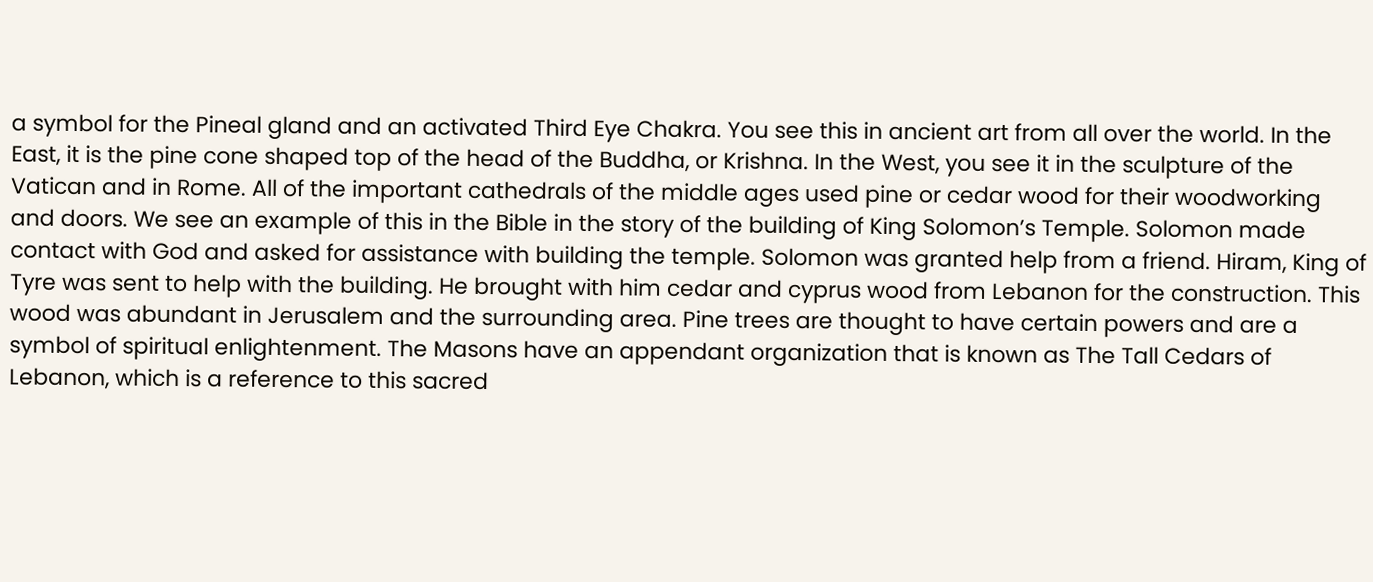a symbol for the Pineal gland and an activated Third Eye Chakra. You see this in ancient art from all over the world. In the East, it is the pine cone shaped top of the head of the Buddha, or Krishna. In the West, you see it in the sculpture of the Vatican and in Rome. All of the important cathedrals of the middle ages used pine or cedar wood for their woodworking and doors. We see an example of this in the Bible in the story of the building of King Solomon’s Temple. Solomon made contact with God and asked for assistance with building the temple. Solomon was granted help from a friend. Hiram, King of Tyre was sent to help with the building. He brought with him cedar and cyprus wood from Lebanon for the construction. This wood was abundant in Jerusalem and the surrounding area. Pine trees are thought to have certain powers and are a symbol of spiritual enlightenment. The Masons have an appendant organization that is known as The Tall Cedars of Lebanon, which is a reference to this sacred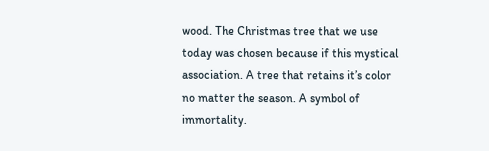wood. The Christmas tree that we use today was chosen because if this mystical association. A tree that retains it’s color no matter the season. A symbol of immortality.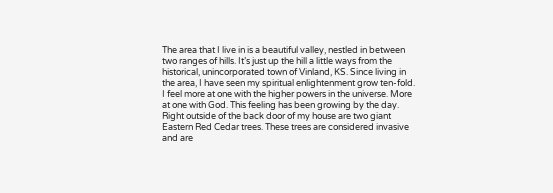The area that I live in is a beautiful valley, nestled in between two ranges of hills. It’s just up the hill a little ways from the historical, unincorporated town of Vinland, KS. Since living in the area, I have seen my spiritual enlightenment grow ten-fold. I feel more at one with the higher powers in the universe. More at one with God. This feeling has been growing by the day. Right outside of the back door of my house are two giant Eastern Red Cedar trees. These trees are considered invasive and are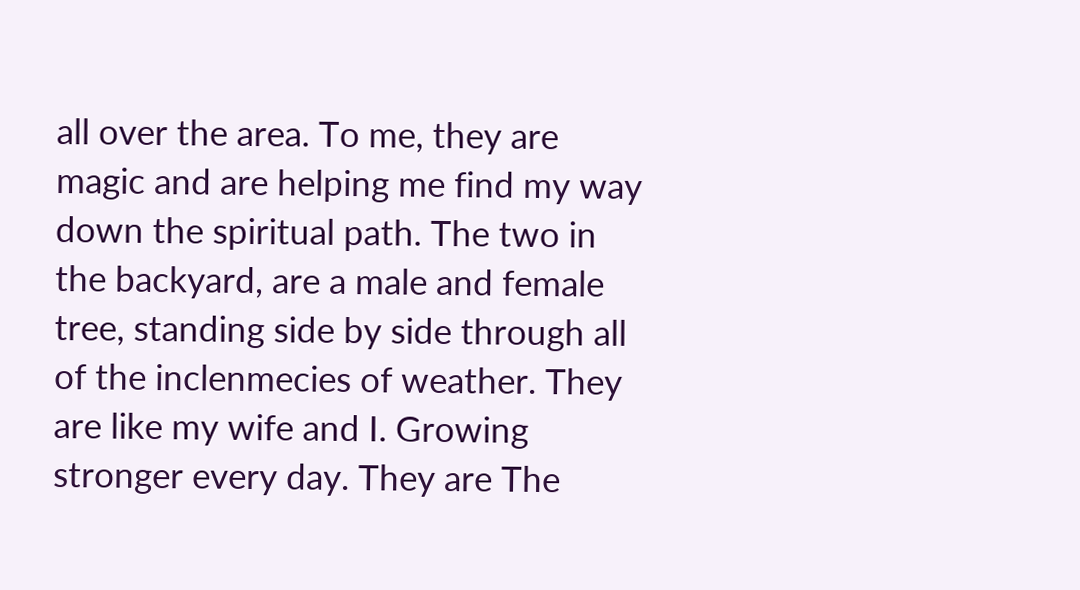all over the area. To me, they are magic and are helping me find my way down the spiritual path. The two in the backyard, are a male and female tree, standing side by side through all of the inclenmecies of weather. They are like my wife and I. Growing stronger every day. They are The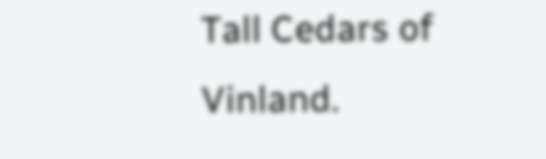Tall Cedars of Vinland.